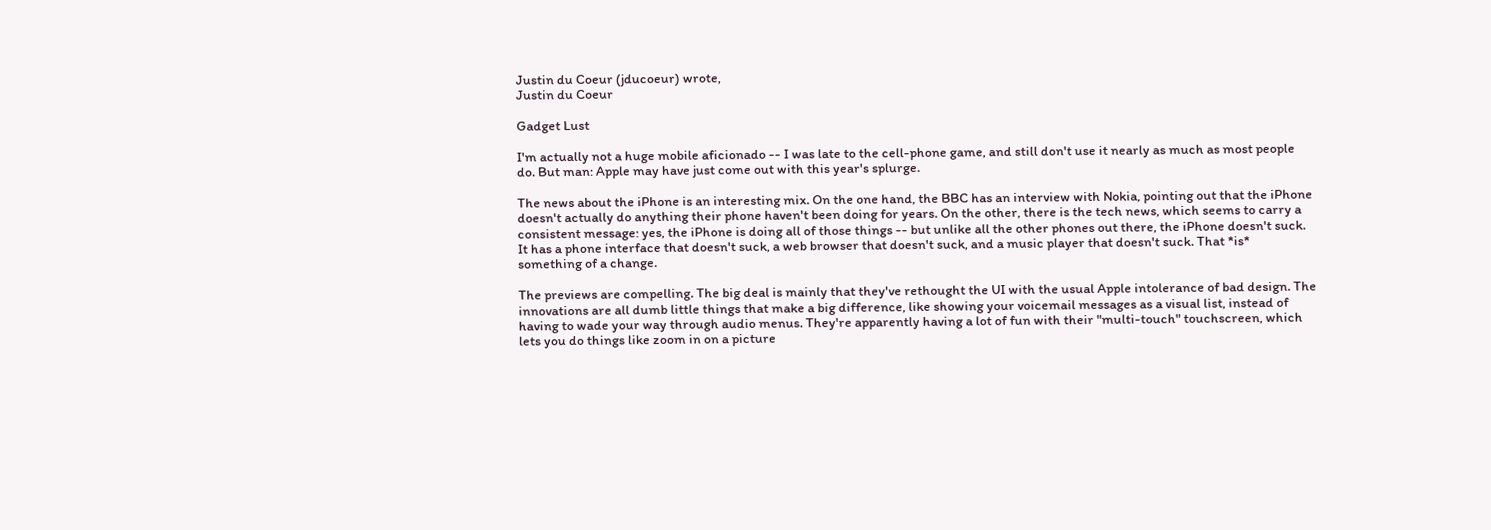Justin du Coeur (jducoeur) wrote,
Justin du Coeur

Gadget Lust

I'm actually not a huge mobile aficionado -- I was late to the cell-phone game, and still don't use it nearly as much as most people do. But man: Apple may have just come out with this year's splurge.

The news about the iPhone is an interesting mix. On the one hand, the BBC has an interview with Nokia, pointing out that the iPhone doesn't actually do anything their phone haven't been doing for years. On the other, there is the tech news, which seems to carry a consistent message: yes, the iPhone is doing all of those things -- but unlike all the other phones out there, the iPhone doesn't suck. It has a phone interface that doesn't suck, a web browser that doesn't suck, and a music player that doesn't suck. That *is* something of a change.

The previews are compelling. The big deal is mainly that they've rethought the UI with the usual Apple intolerance of bad design. The innovations are all dumb little things that make a big difference, like showing your voicemail messages as a visual list, instead of having to wade your way through audio menus. They're apparently having a lot of fun with their "multi-touch" touchscreen, which lets you do things like zoom in on a picture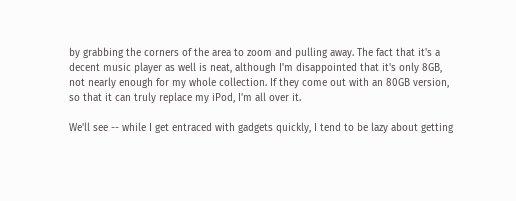by grabbing the corners of the area to zoom and pulling away. The fact that it's a decent music player as well is neat, although I'm disappointed that it's only 8GB, not nearly enough for my whole collection. If they come out with an 80GB version, so that it can truly replace my iPod, I'm all over it.

We'll see -- while I get entraced with gadgets quickly, I tend to be lazy about getting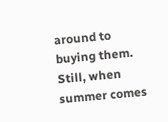around to buying them. Still, when summer comes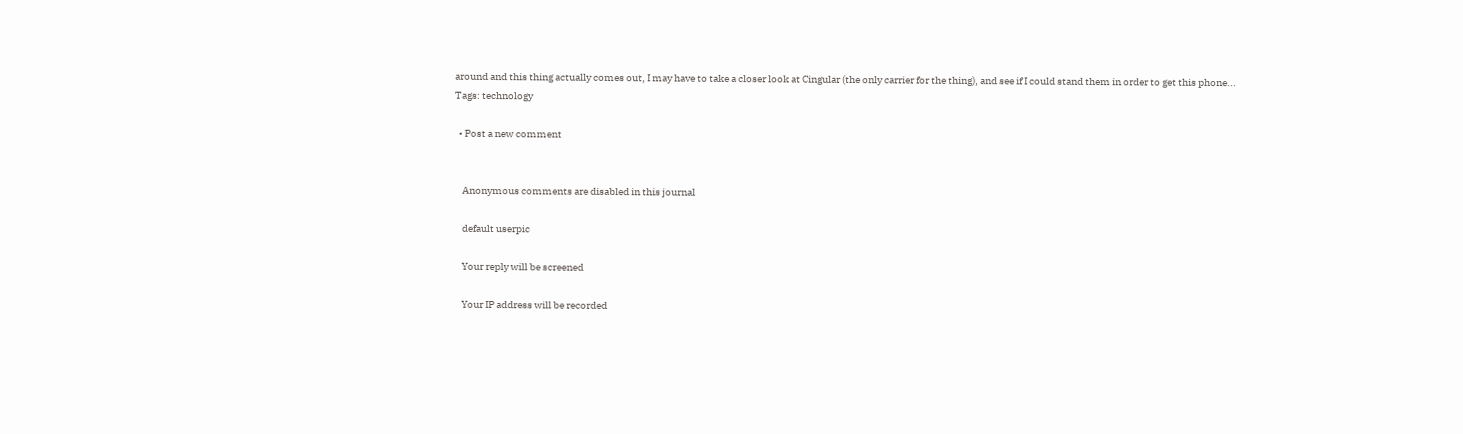around and this thing actually comes out, I may have to take a closer look at Cingular (the only carrier for the thing), and see if I could stand them in order to get this phone...
Tags: technology

  • Post a new comment


    Anonymous comments are disabled in this journal

    default userpic

    Your reply will be screened

    Your IP address will be recorded